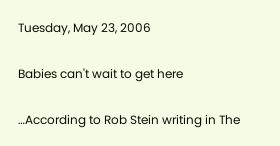Tuesday, May 23, 2006

Babies can't wait to get here

…According to Rob Stein writing in The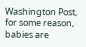Washington Post, for some reason, babies are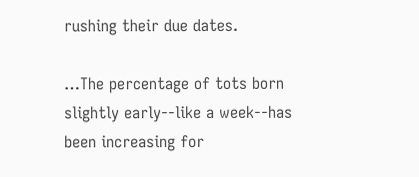rushing their due dates.

…The percentage of tots born slightly early--like a week--has been increasing for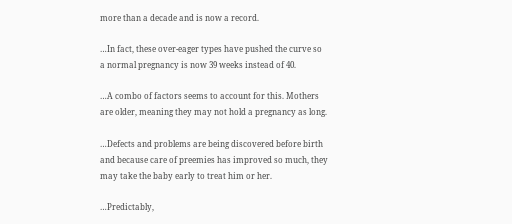more than a decade and is now a record.

…In fact, these over-eager types have pushed the curve so a normal pregnancy is now 39 weeks instead of 40.

…A combo of factors seems to account for this. Mothers are older, meaning they may not hold a pregnancy as long.

…Defects and problems are being discovered before birth and because care of preemies has improved so much, they may take the baby early to treat him or her.

…Predictably,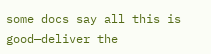some docs say all this is good—deliver the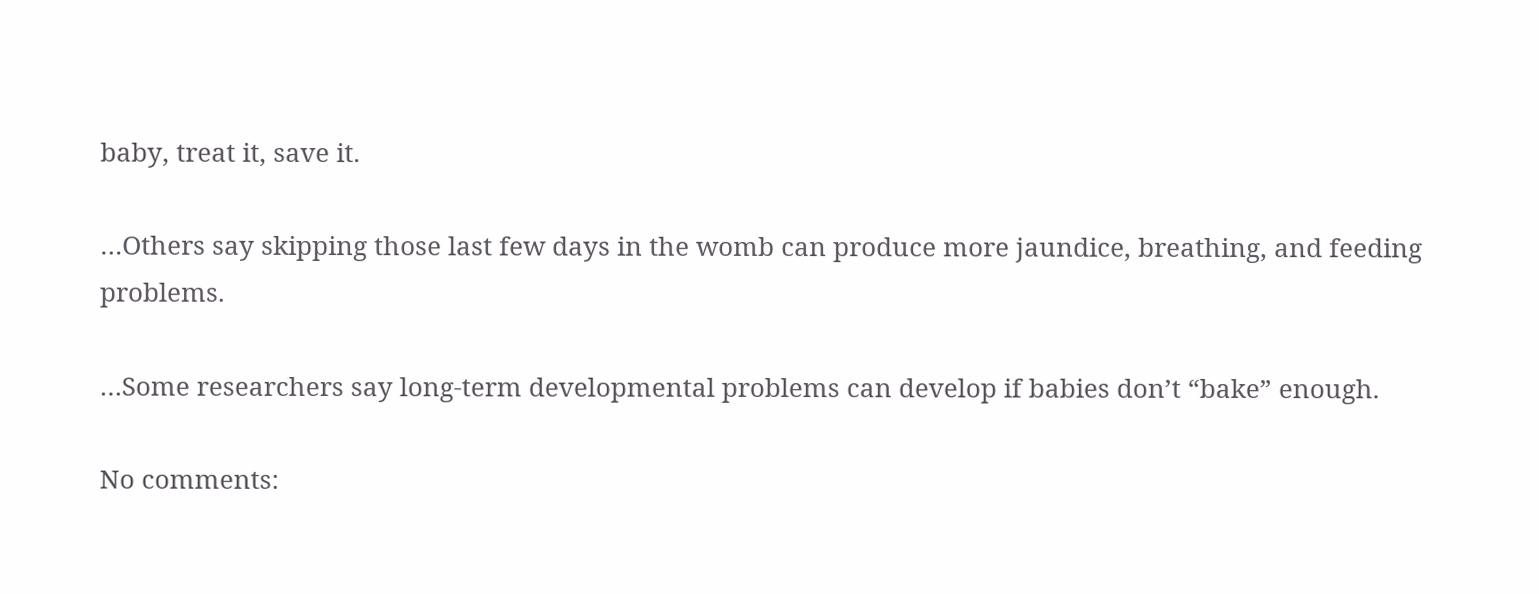baby, treat it, save it.

…Others say skipping those last few days in the womb can produce more jaundice, breathing, and feeding problems.

…Some researchers say long-term developmental problems can develop if babies don’t “bake” enough.

No comments: